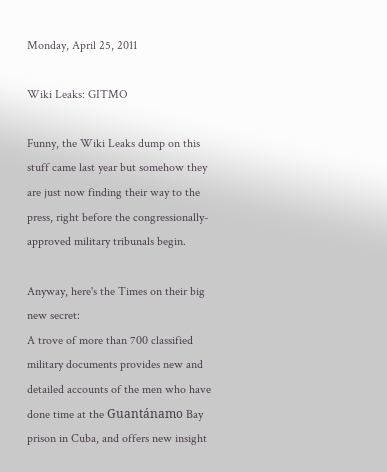Monday, April 25, 2011

Wiki Leaks: GITMO

Funny, the Wiki Leaks dump on this stuff came last year but somehow they are just now finding their way to the press, right before the congressionally-approved military tribunals begin.

Anyway, here's the Times on their big new secret:
A trove of more than 700 classified military documents provides new and detailed accounts of the men who have done time at the Guantánamo Bay prison in Cuba, and offers new insight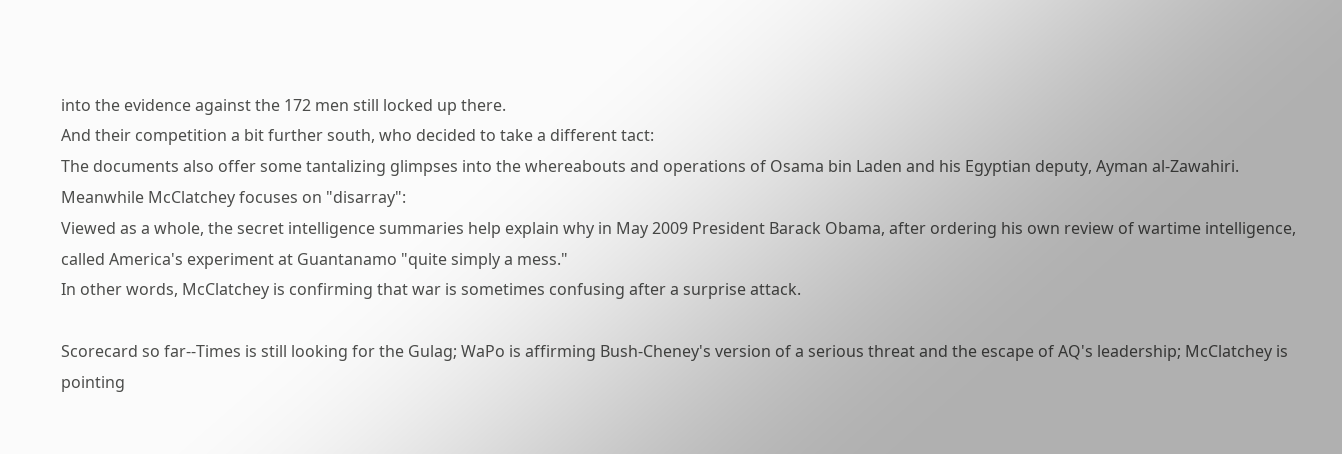into the evidence against the 172 men still locked up there.
And their competition a bit further south, who decided to take a different tact:
The documents also offer some tantalizing glimpses into the whereabouts and operations of Osama bin Laden and his Egyptian deputy, Ayman al-Zawahiri.
Meanwhile McClatchey focuses on "disarray":
Viewed as a whole, the secret intelligence summaries help explain why in May 2009 President Barack Obama, after ordering his own review of wartime intelligence, called America's experiment at Guantanamo "quite simply a mess."
In other words, McClatchey is confirming that war is sometimes confusing after a surprise attack.

Scorecard so far--Times is still looking for the Gulag; WaPo is affirming Bush-Cheney's version of a serious threat and the escape of AQ's leadership; McClatchey is pointing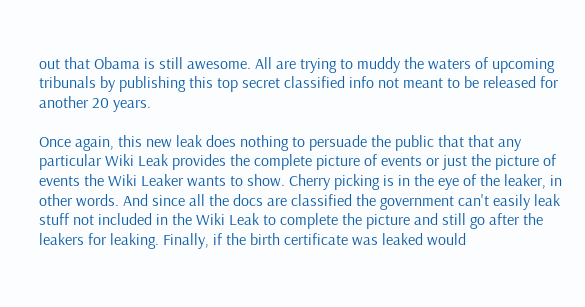out that Obama is still awesome. All are trying to muddy the waters of upcoming tribunals by publishing this top secret classified info not meant to be released for another 20 years.

Once again, this new leak does nothing to persuade the public that that any particular Wiki Leak provides the complete picture of events or just the picture of events the Wiki Leaker wants to show. Cherry picking is in the eye of the leaker, in other words. And since all the docs are classified the government can't easily leak stuff not included in the Wiki Leak to complete the picture and still go after the leakers for leaking. Finally, if the birth certificate was leaked would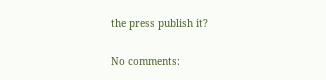the press publish it?

No comments: